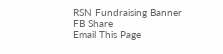RSN Fundraising Banner
FB Share
Email This Page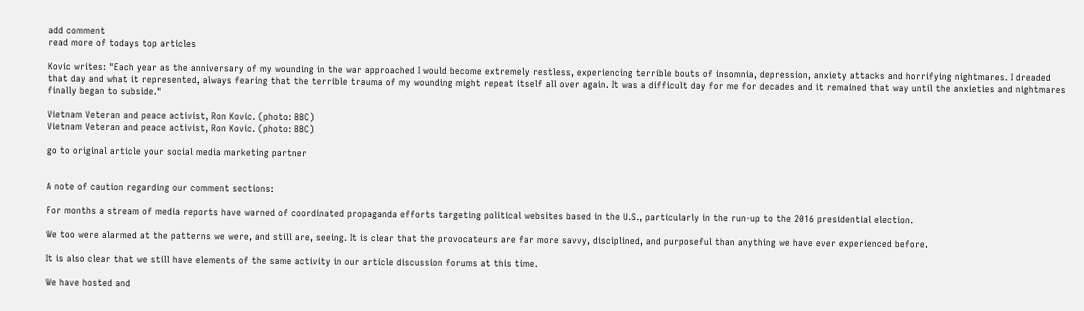add comment
read more of todays top articles

Kovic writes: "Each year as the anniversary of my wounding in the war approached I would become extremely restless, experiencing terrible bouts of insomnia, depression, anxiety attacks and horrifying nightmares. I dreaded that day and what it represented, always fearing that the terrible trauma of my wounding might repeat itself all over again. It was a difficult day for me for decades and it remained that way until the anxieties and nightmares finally began to subside."

Vietnam Veteran and peace activist, Ron Kovic. (photo: BBC)
Vietnam Veteran and peace activist, Ron Kovic. (photo: BBC)

go to original article your social media marketing partner


A note of caution regarding our comment sections:

For months a stream of media reports have warned of coordinated propaganda efforts targeting political websites based in the U.S., particularly in the run-up to the 2016 presidential election.

We too were alarmed at the patterns we were, and still are, seeing. It is clear that the provocateurs are far more savvy, disciplined, and purposeful than anything we have ever experienced before.

It is also clear that we still have elements of the same activity in our article discussion forums at this time.

We have hosted and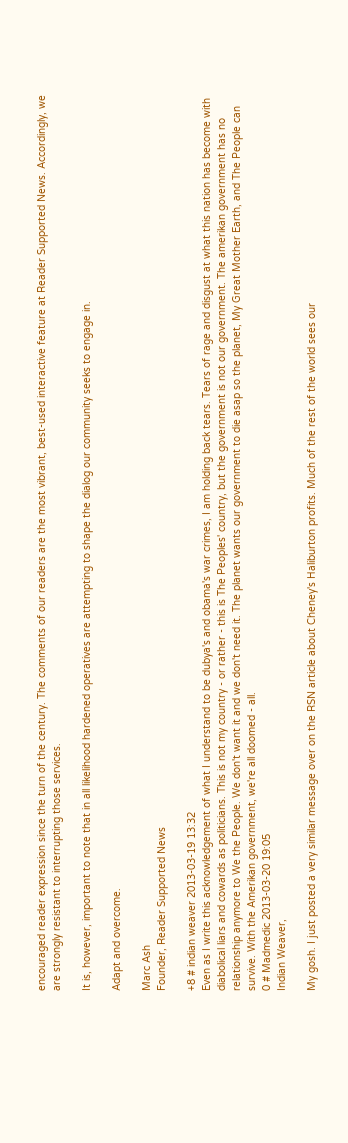encouraged reader expression since the turn of the century. The comments of our readers are the most vibrant, best-used interactive feature at Reader Supported News. Accordingly, we are strongly resistant to interrupting those services.

It is, however, important to note that in all likelihood hardened operatives are attempting to shape the dialog our community seeks to engage in.

Adapt and overcome.

Marc Ash
Founder, Reader Supported News

+8 # indian weaver 2013-03-19 13:32
Even as I write this acknowledgement of what I understand to be dubya's and obama's war crimes, I am holding back tears. Tears of rage and disgust at what this nation has become with diabolical liars and cowards as politicians. This is not my country - or rather - this is The Peoples' country, but the government is not our government. The amerikan government has no relationship anymore to We the People. We don't want it and we don't need it. The planet wants our government to die asap so the planet, My Great Mother Earth, and The People can survive. With the Amerikan government, we're all doomed - all.
0 # Madmedic 2013-03-20 19:05
Indian Weaver,

My gosh. I just posted a very similar message over on the RSN article about Cheney's Haliburton profits. Much of the rest of the world sees our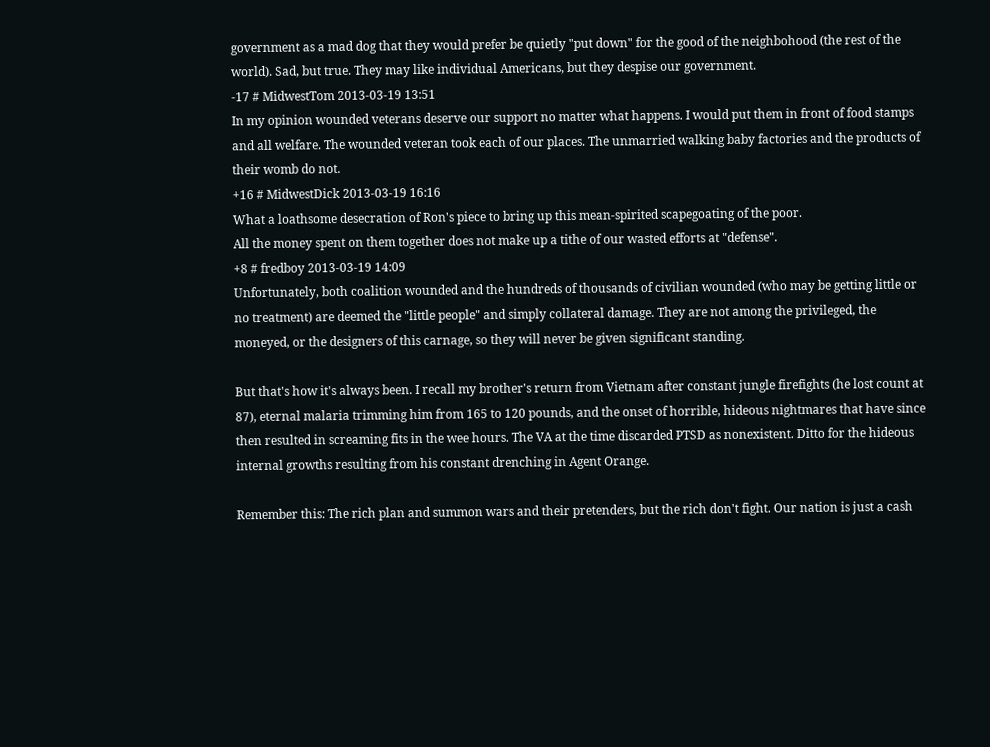government as a mad dog that they would prefer be quietly "put down" for the good of the neighbohood (the rest of the world). Sad, but true. They may like individual Americans, but they despise our government.
-17 # MidwestTom 2013-03-19 13:51
In my opinion wounded veterans deserve our support no matter what happens. I would put them in front of food stamps and all welfare. The wounded veteran took each of our places. The unmarried walking baby factories and the products of their womb do not.
+16 # MidwestDick 2013-03-19 16:16
What a loathsome desecration of Ron's piece to bring up this mean-spirited scapegoating of the poor.
All the money spent on them together does not make up a tithe of our wasted efforts at "defense".
+8 # fredboy 2013-03-19 14:09
Unfortunately, both coalition wounded and the hundreds of thousands of civilian wounded (who may be getting little or no treatment) are deemed the "little people" and simply collateral damage. They are not among the privileged, the moneyed, or the designers of this carnage, so they will never be given significant standing.

But that's how it's always been. I recall my brother's return from Vietnam after constant jungle firefights (he lost count at 87), eternal malaria trimming him from 165 to 120 pounds, and the onset of horrible, hideous nightmares that have since then resulted in screaming fits in the wee hours. The VA at the time discarded PTSD as nonexistent. Ditto for the hideous internal growths resulting from his constant drenching in Agent Orange.

Remember this: The rich plan and summon wars and their pretenders, but the rich don't fight. Our nation is just a cash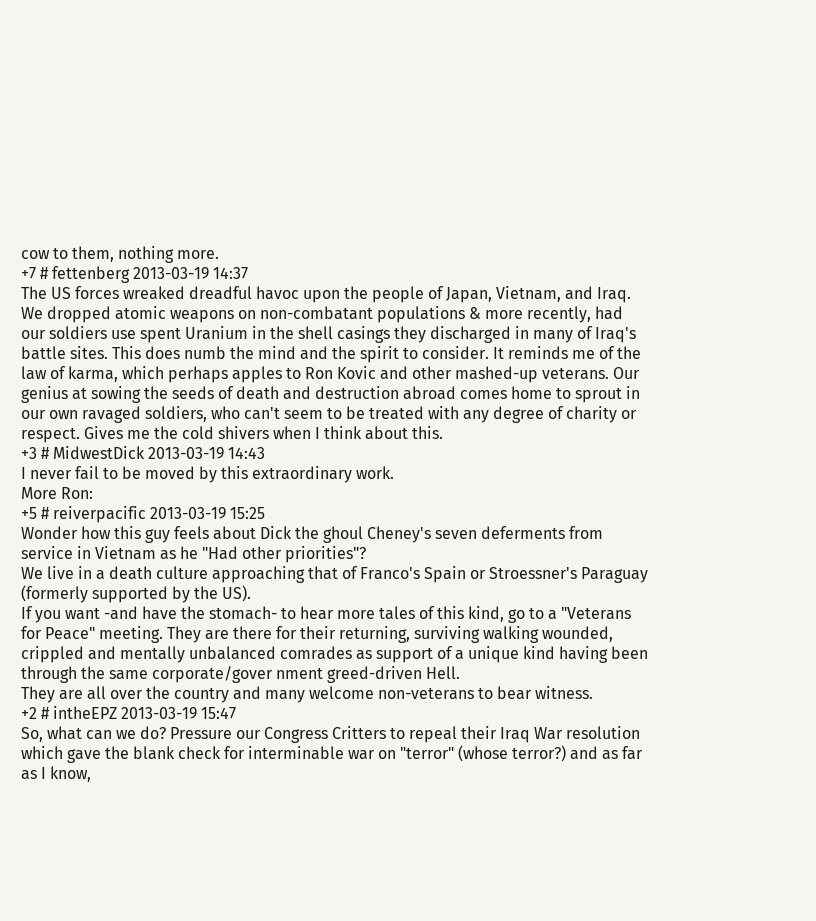cow to them, nothing more.
+7 # fettenberg 2013-03-19 14:37
The US forces wreaked dreadful havoc upon the people of Japan, Vietnam, and Iraq. We dropped atomic weapons on non-combatant populations & more recently, had our soldiers use spent Uranium in the shell casings they discharged in many of Iraq's battle sites. This does numb the mind and the spirit to consider. It reminds me of the law of karma, which perhaps apples to Ron Kovic and other mashed-up veterans. Our genius at sowing the seeds of death and destruction abroad comes home to sprout in our own ravaged soldiers, who can't seem to be treated with any degree of charity or respect. Gives me the cold shivers when I think about this.
+3 # MidwestDick 2013-03-19 14:43
I never fail to be moved by this extraordinary work.
More Ron:
+5 # reiverpacific 2013-03-19 15:25
Wonder how this guy feels about Dick the ghoul Cheney's seven deferments from service in Vietnam as he "Had other priorities"?
We live in a death culture approaching that of Franco's Spain or Stroessner's Paraguay (formerly supported by the US).
If you want -and have the stomach- to hear more tales of this kind, go to a "Veterans for Peace" meeting. They are there for their returning, surviving walking wounded, crippled and mentally unbalanced comrades as support of a unique kind having been through the same corporate/gover nment greed-driven Hell.
They are all over the country and many welcome non-veterans to bear witness.
+2 # intheEPZ 2013-03-19 15:47
So, what can we do? Pressure our Congress Critters to repeal their Iraq War resolution which gave the blank check for interminable war on "terror" (whose terror?) and as far as I know,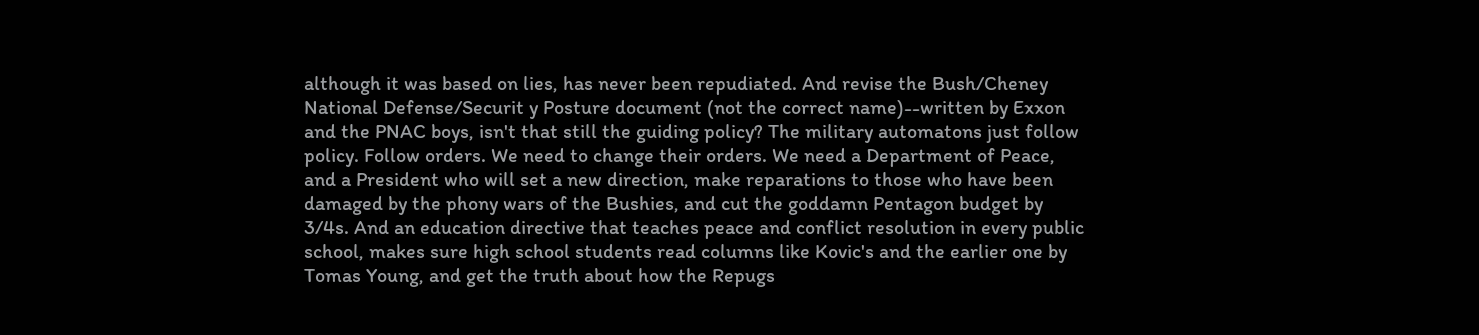although it was based on lies, has never been repudiated. And revise the Bush/Cheney National Defense/Securit y Posture document (not the correct name)--written by Exxon and the PNAC boys, isn't that still the guiding policy? The military automatons just follow policy. Follow orders. We need to change their orders. We need a Department of Peace, and a President who will set a new direction, make reparations to those who have been damaged by the phony wars of the Bushies, and cut the goddamn Pentagon budget by 3/4s. And an education directive that teaches peace and conflict resolution in every public school, makes sure high school students read columns like Kovic's and the earlier one by Tomas Young, and get the truth about how the Repugs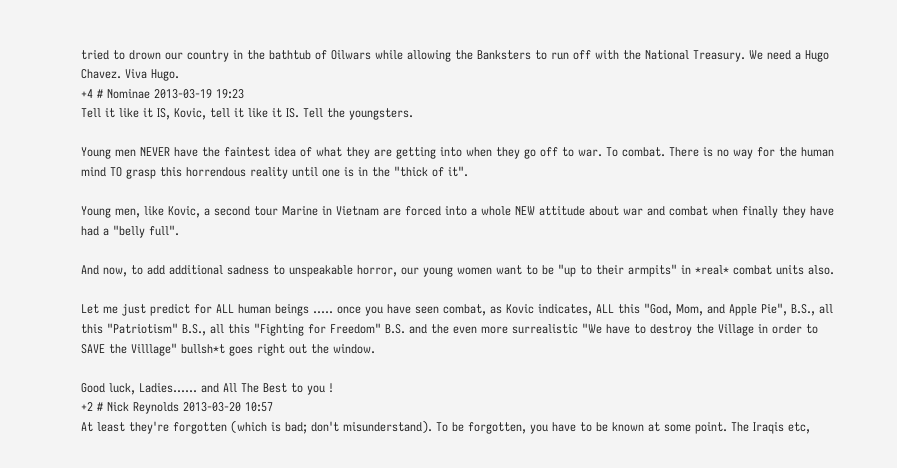tried to drown our country in the bathtub of Oilwars while allowing the Banksters to run off with the National Treasury. We need a Hugo Chavez. Viva Hugo.
+4 # Nominae 2013-03-19 19:23
Tell it like it IS, Kovic, tell it like it IS. Tell the youngsters.

Young men NEVER have the faintest idea of what they are getting into when they go off to war. To combat. There is no way for the human mind TO grasp this horrendous reality until one is in the "thick of it".

Young men, like Kovic, a second tour Marine in Vietnam are forced into a whole NEW attitude about war and combat when finally they have had a "belly full".

And now, to add additional sadness to unspeakable horror, our young women want to be "up to their armpits" in *real* combat units also.

Let me just predict for ALL human beings ..... once you have seen combat, as Kovic indicates, ALL this "God, Mom, and Apple Pie", B.S., all this "Patriotism" B.S., all this "Fighting for Freedom" B.S. and the even more surrealistic "We have to destroy the Village in order to SAVE the Villlage" bullsh*t goes right out the window.

Good luck, Ladies...... and All The Best to you !
+2 # Nick Reynolds 2013-03-20 10:57
At least they're forgotten (which is bad; don't misunderstand). To be forgotten, you have to be known at some point. The Iraqis etc,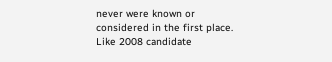never were known or considered in the first place. Like 2008 candidate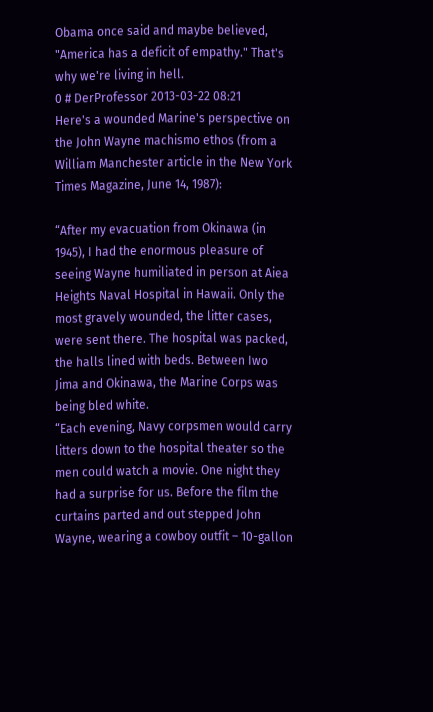Obama once said and maybe believed, "America has a deficit of empathy." That's why we're living in hell.
0 # DerProfessor 2013-03-22 08:21
Here's a wounded Marine's perspective on the John Wayne machismo ethos (from a William Manchester article in the New York Times Magazine, June 14, 1987):

“After my evacuation from Okinawa (in 1945), I had the enormous pleasure of seeing Wayne humiliated in person at Aiea Heights Naval Hospital in Hawaii. Only the most gravely wounded, the litter cases, were sent there. The hospital was packed, the halls lined with beds. Between Iwo Jima and Okinawa, the Marine Corps was being bled white.
“Each evening, Navy corpsmen would carry litters down to the hospital theater so the men could watch a movie. One night they had a surprise for us. Before the film the curtains parted and out stepped John Wayne, wearing a cowboy outfit – 10-gallon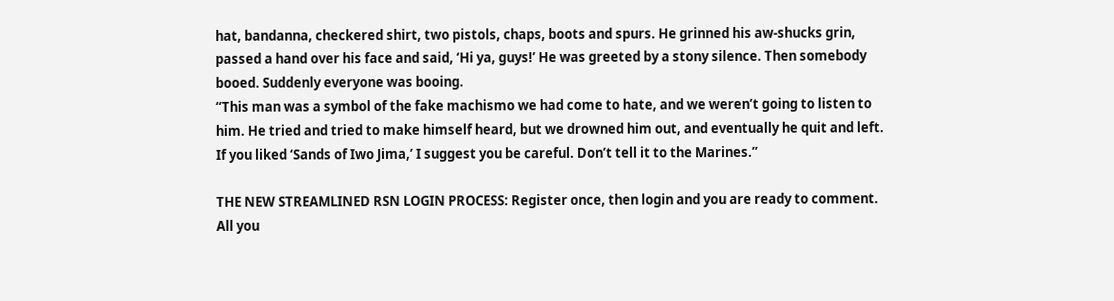hat, bandanna, checkered shirt, two pistols, chaps, boots and spurs. He grinned his aw-shucks grin, passed a hand over his face and said, ‘Hi ya, guys!’ He was greeted by a stony silence. Then somebody booed. Suddenly everyone was booing.
“This man was a symbol of the fake machismo we had come to hate, and we weren’t going to listen to him. He tried and tried to make himself heard, but we drowned him out, and eventually he quit and left. If you liked ‘Sands of Iwo Jima,’ I suggest you be careful. Don’t tell it to the Marines.”

THE NEW STREAMLINED RSN LOGIN PROCESS: Register once, then login and you are ready to comment. All you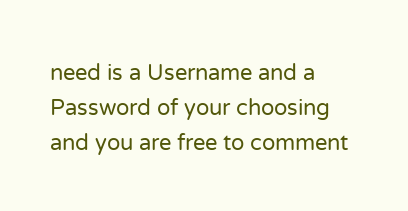need is a Username and a Password of your choosing and you are free to comment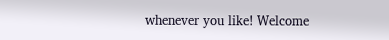whenever you like! Welcome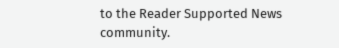to the Reader Supported News community.